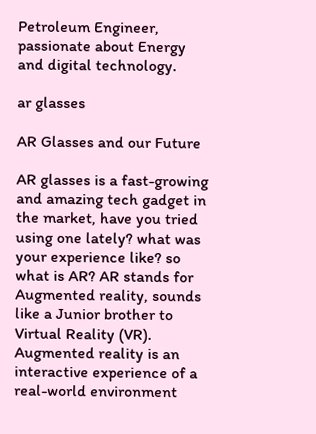Petroleum Engineer, passionate about Energy and digital technology.

ar glasses

AR Glasses and our Future

AR glasses is a fast-growing and amazing tech gadget in the market, have you tried using one lately? what was your experience like? so what is AR? AR stands for Augmented reality, sounds like a Junior brother to Virtual Reality (VR). Augmented reality is an interactive experience of a real-world environment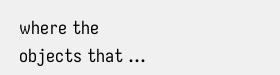where the objects that …